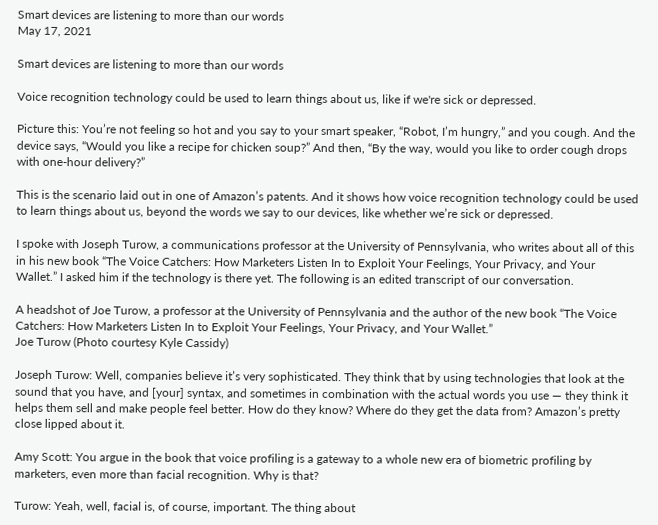Smart devices are listening to more than our words
May 17, 2021

Smart devices are listening to more than our words

Voice recognition technology could be used to learn things about us, like if we're sick or depressed.

Picture this: You’re not feeling so hot and you say to your smart speaker, “Robot, I’m hungry,” and you cough. And the device says, “Would you like a recipe for chicken soup?” And then, “By the way, would you like to order cough drops with one-hour delivery?”

This is the scenario laid out in one of Amazon’s patents. And it shows how voice recognition technology could be used to learn things about us, beyond the words we say to our devices, like whether we’re sick or depressed.

I spoke with Joseph Turow, a communications professor at the University of Pennsylvania, who writes about all of this in his new book “The Voice Catchers: How Marketers Listen In to Exploit Your Feelings, Your Privacy, and Your Wallet.” I asked him if the technology is there yet. The following is an edited transcript of our conversation.

A headshot of Joe Turow, a professor at the University of Pennsylvania and the author of the new book “The Voice Catchers: How Marketers Listen In to Exploit Your Feelings, Your Privacy, and Your Wallet.”
Joe Turow (Photo courtesy Kyle Cassidy)

Joseph Turow: Well, companies believe it’s very sophisticated. They think that by using technologies that look at the sound that you have, and [your] syntax, and sometimes in combination with the actual words you use — they think it helps them sell and make people feel better. How do they know? Where do they get the data from? Amazon’s pretty close lipped about it.

Amy Scott: You argue in the book that voice profiling is a gateway to a whole new era of biometric profiling by marketers, even more than facial recognition. Why is that?

Turow: Yeah, well, facial is, of course, important. The thing about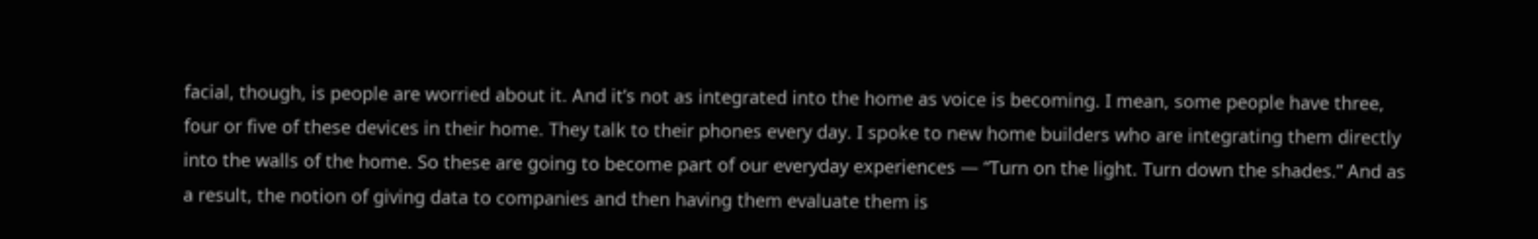facial, though, is people are worried about it. And it’s not as integrated into the home as voice is becoming. I mean, some people have three, four or five of these devices in their home. They talk to their phones every day. I spoke to new home builders who are integrating them directly into the walls of the home. So these are going to become part of our everyday experiences — “Turn on the light. Turn down the shades.” And as a result, the notion of giving data to companies and then having them evaluate them is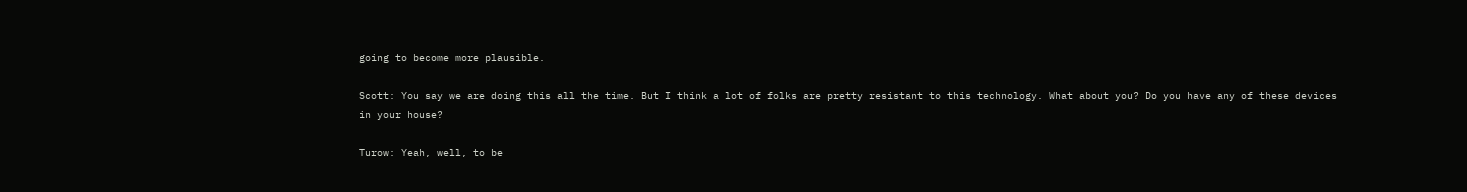going to become more plausible.

Scott: You say we are doing this all the time. But I think a lot of folks are pretty resistant to this technology. What about you? Do you have any of these devices in your house?

Turow: Yeah, well, to be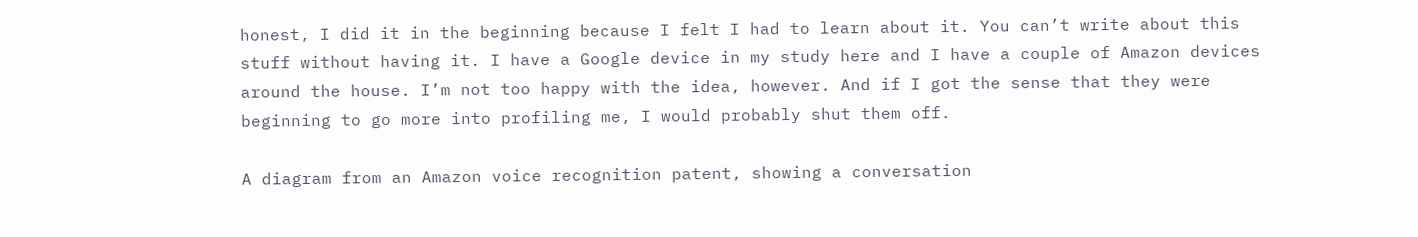honest, I did it in the beginning because I felt I had to learn about it. You can’t write about this stuff without having it. I have a Google device in my study here and I have a couple of Amazon devices around the house. I’m not too happy with the idea, however. And if I got the sense that they were beginning to go more into profiling me, I would probably shut them off.

A diagram from an Amazon voice recognition patent, showing a conversation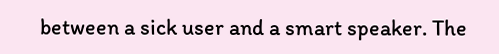between a sick user and a smart speaker. The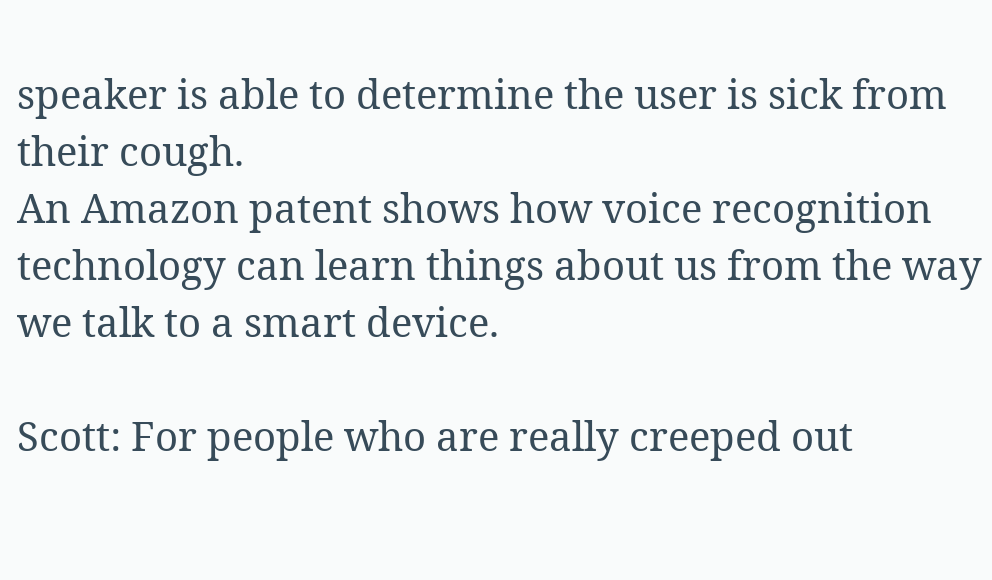speaker is able to determine the user is sick from their cough.
An Amazon patent shows how voice recognition technology can learn things about us from the way we talk to a smart device.

Scott: For people who are really creeped out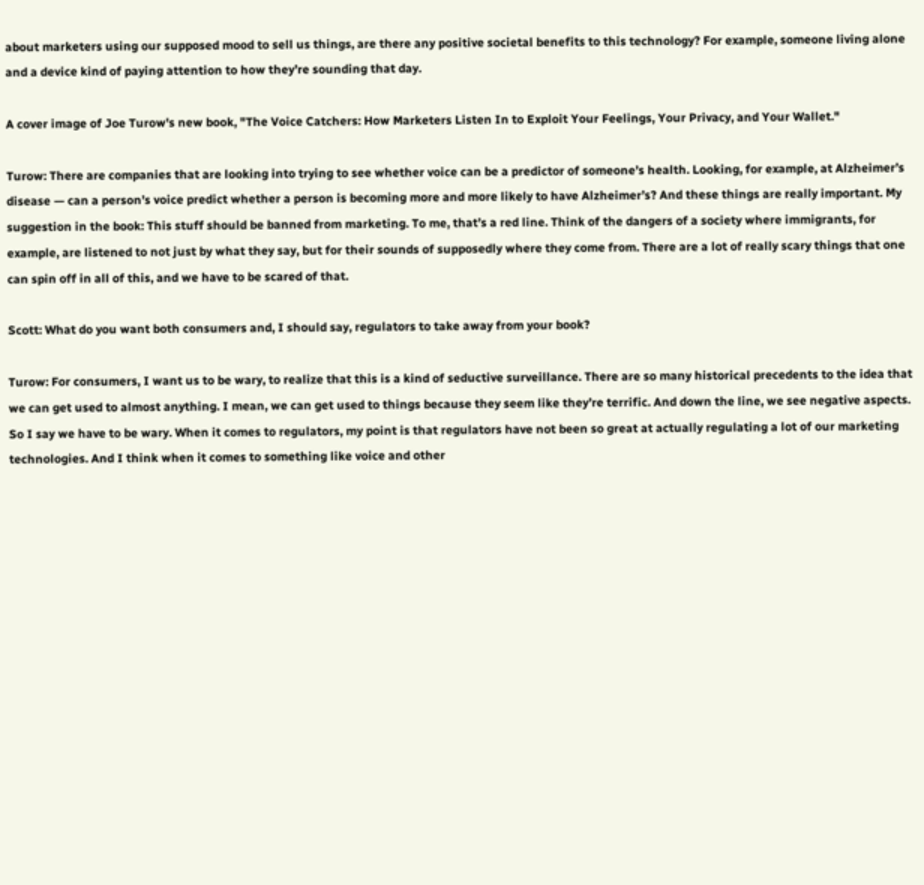about marketers using our supposed mood to sell us things, are there any positive societal benefits to this technology? For example, someone living alone and a device kind of paying attention to how they’re sounding that day.

A cover image of Joe Turow's new book, "The Voice Catchers: How Marketers Listen In to Exploit Your Feelings, Your Privacy, and Your Wallet."

Turow: There are companies that are looking into trying to see whether voice can be a predictor of someone’s health. Looking, for example, at Alzheimer’s disease — can a person’s voice predict whether a person is becoming more and more likely to have Alzheimer’s? And these things are really important. My suggestion in the book: This stuff should be banned from marketing. To me, that’s a red line. Think of the dangers of a society where immigrants, for example, are listened to not just by what they say, but for their sounds of supposedly where they come from. There are a lot of really scary things that one can spin off in all of this, and we have to be scared of that.

Scott: What do you want both consumers and, I should say, regulators to take away from your book?

Turow: For consumers, I want us to be wary, to realize that this is a kind of seductive surveillance. There are so many historical precedents to the idea that we can get used to almost anything. I mean, we can get used to things because they seem like they’re terrific. And down the line, we see negative aspects. So I say we have to be wary. When it comes to regulators, my point is that regulators have not been so great at actually regulating a lot of our marketing technologies. And I think when it comes to something like voice and other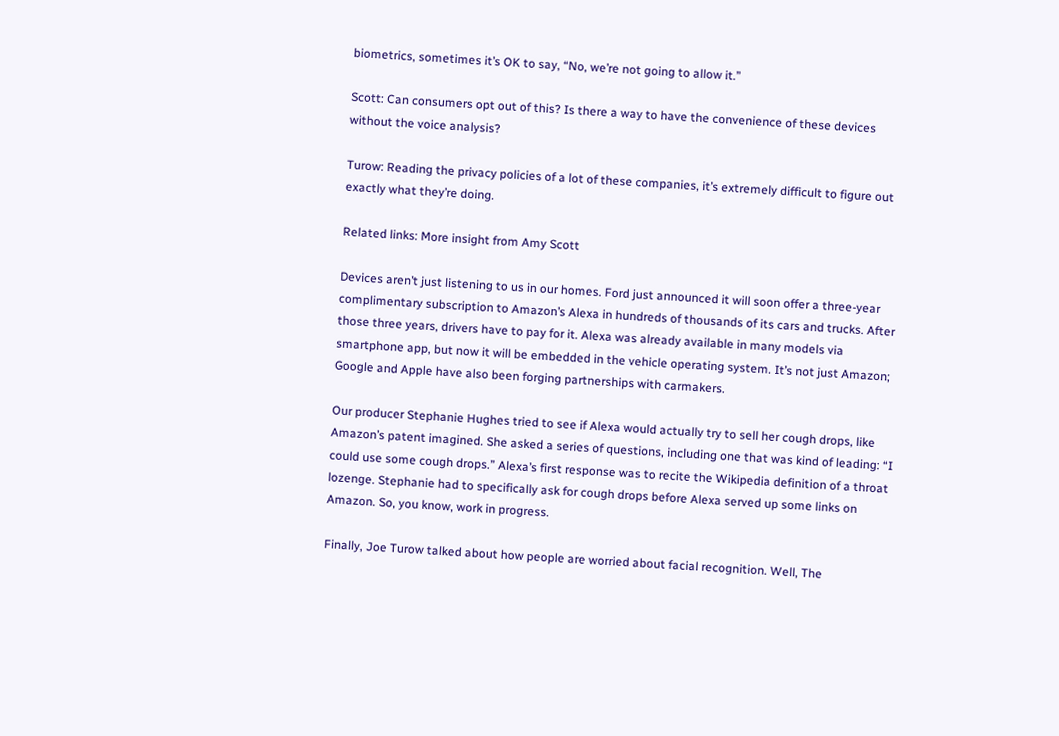biometrics, sometimes it’s OK to say, “No, we’re not going to allow it.”

Scott: Can consumers opt out of this? Is there a way to have the convenience of these devices without the voice analysis?

Turow: Reading the privacy policies of a lot of these companies, it’s extremely difficult to figure out exactly what they’re doing.

Related links: More insight from Amy Scott

Devices aren’t just listening to us in our homes. Ford just announced it will soon offer a three-year complimentary subscription to Amazon’s Alexa in hundreds of thousands of its cars and trucks. After those three years, drivers have to pay for it. Alexa was already available in many models via smartphone app, but now it will be embedded in the vehicle operating system. It’s not just Amazon; Google and Apple have also been forging partnerships with carmakers.

Our producer Stephanie Hughes tried to see if Alexa would actually try to sell her cough drops, like Amazon’s patent imagined. She asked a series of questions, including one that was kind of leading: “I could use some cough drops.” Alexa’s first response was to recite the Wikipedia definition of a throat lozenge. Stephanie had to specifically ask for cough drops before Alexa served up some links on Amazon. So, you know, work in progress.

Finally, Joe Turow talked about how people are worried about facial recognition. Well, The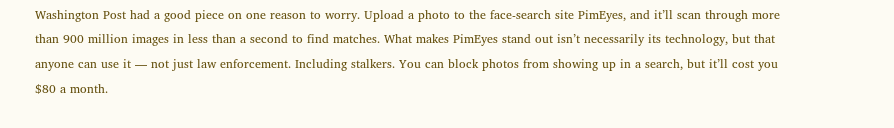Washington Post had a good piece on one reason to worry. Upload a photo to the face-search site PimEyes, and it’ll scan through more than 900 million images in less than a second to find matches. What makes PimEyes stand out isn’t necessarily its technology, but that anyone can use it — not just law enforcement. Including stalkers. You can block photos from showing up in a search, but it’ll cost you $80 a month.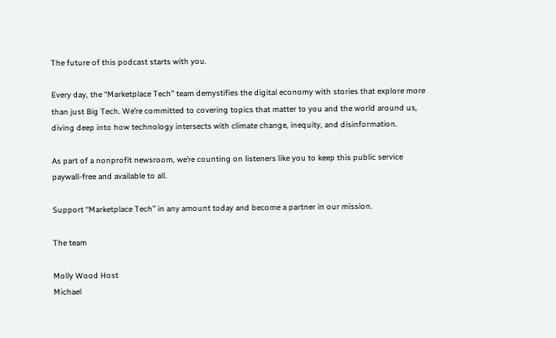The future of this podcast starts with you.

Every day, the “Marketplace Tech” team demystifies the digital economy with stories that explore more than just Big Tech. We’re committed to covering topics that matter to you and the world around us, diving deep into how technology intersects with climate change, inequity, and disinformation.

As part of a nonprofit newsroom, we’re counting on listeners like you to keep this public service paywall-free and available to all.

Support “Marketplace Tech” in any amount today and become a partner in our mission.

The team

Molly Wood Host
Michael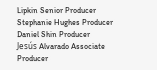Lipkin Senior Producer
Stephanie Hughes Producer
Daniel Shin Producer
Jesús Alvarado Associate Producer